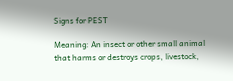Signs for PEST

Meaning: An insect or other small animal that harms or destroys crops, livestock,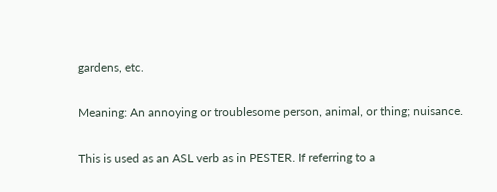gardens, etc.

Meaning: An annoying or troublesome person, animal, or thing; nuisance.

This is used as an ASL verb as in PESTER. If referring to a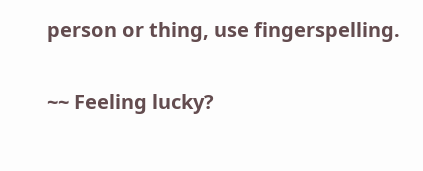person or thing, use fingerspelling.

~~ Feeling lucky?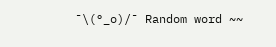¯\(°_o)/¯ Random word ~~